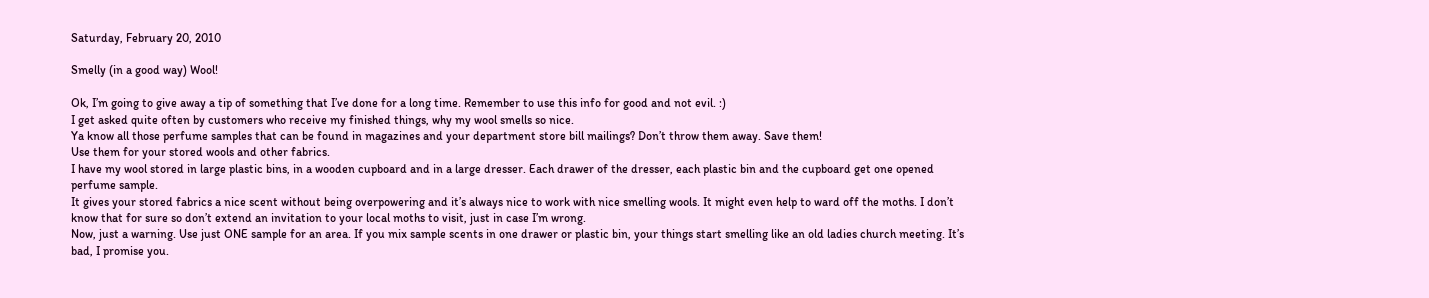Saturday, February 20, 2010

Smelly (in a good way) Wool!

Ok, I’m going to give away a tip of something that I’ve done for a long time. Remember to use this info for good and not evil. :)
I get asked quite often by customers who receive my finished things, why my wool smells so nice.
Ya know all those perfume samples that can be found in magazines and your department store bill mailings? Don’t throw them away. Save them!
Use them for your stored wools and other fabrics.
I have my wool stored in large plastic bins, in a wooden cupboard and in a large dresser. Each drawer of the dresser, each plastic bin and the cupboard get one opened perfume sample.
It gives your stored fabrics a nice scent without being overpowering and it’s always nice to work with nice smelling wools. It might even help to ward off the moths. I don’t know that for sure so don’t extend an invitation to your local moths to visit, just in case I’m wrong.
Now, just a warning. Use just ONE sample for an area. If you mix sample scents in one drawer or plastic bin, your things start smelling like an old ladies church meeting. It’s bad, I promise you.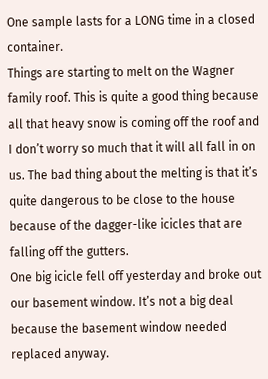One sample lasts for a LONG time in a closed container.
Things are starting to melt on the Wagner family roof. This is quite a good thing because all that heavy snow is coming off the roof and I don’t worry so much that it will all fall in on us. The bad thing about the melting is that it’s quite dangerous to be close to the house because of the dagger-like icicles that are falling off the gutters.
One big icicle fell off yesterday and broke out our basement window. It’s not a big deal because the basement window needed replaced anyway.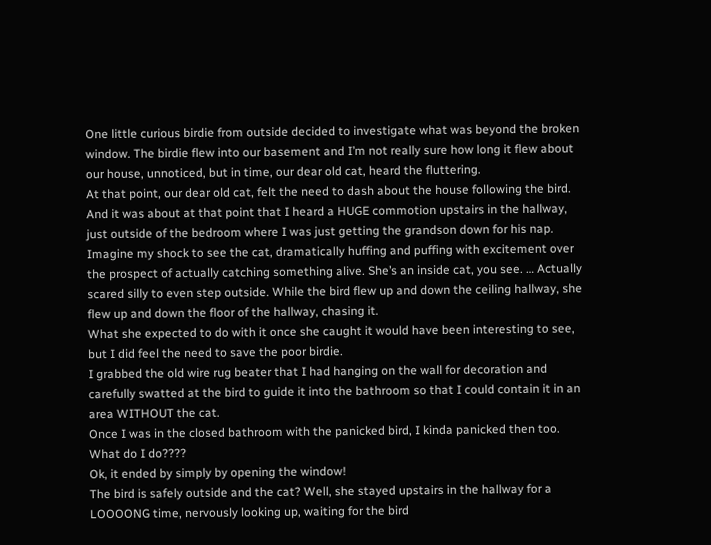One little curious birdie from outside decided to investigate what was beyond the broken window. The birdie flew into our basement and I’m not really sure how long it flew about our house, unnoticed, but in time, our dear old cat, heard the fluttering.
At that point, our dear old cat, felt the need to dash about the house following the bird. And it was about at that point that I heard a HUGE commotion upstairs in the hallway, just outside of the bedroom where I was just getting the grandson down for his nap.
Imagine my shock to see the cat, dramatically huffing and puffing with excitement over the prospect of actually catching something alive. She’s an inside cat, you see. … Actually scared silly to even step outside. While the bird flew up and down the ceiling hallway, she flew up and down the floor of the hallway, chasing it.
What she expected to do with it once she caught it would have been interesting to see, but I did feel the need to save the poor birdie.
I grabbed the old wire rug beater that I had hanging on the wall for decoration and carefully swatted at the bird to guide it into the bathroom so that I could contain it in an area WITHOUT the cat.
Once I was in the closed bathroom with the panicked bird, I kinda panicked then too. What do I do????
Ok, it ended by simply by opening the window!
The bird is safely outside and the cat? Well, she stayed upstairs in the hallway for a LOOOONG time, nervously looking up, waiting for the bird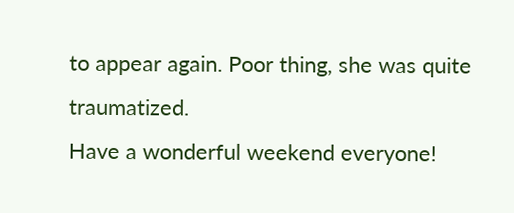to appear again. Poor thing, she was quite traumatized.
Have a wonderful weekend everyone!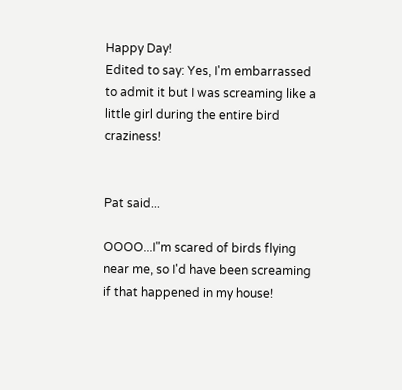Happy Day!
Edited to say: Yes, I'm embarrassed to admit it but I was screaming like a little girl during the entire bird craziness!


Pat said...

OOOO...I"m scared of birds flying near me, so I'd have been screaming if that happened in my house!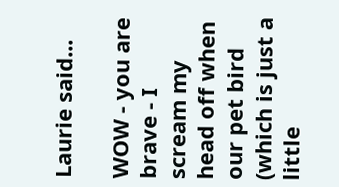Laurie said...

WOW - you are brave - I scream my head off when our pet bird (which is just a little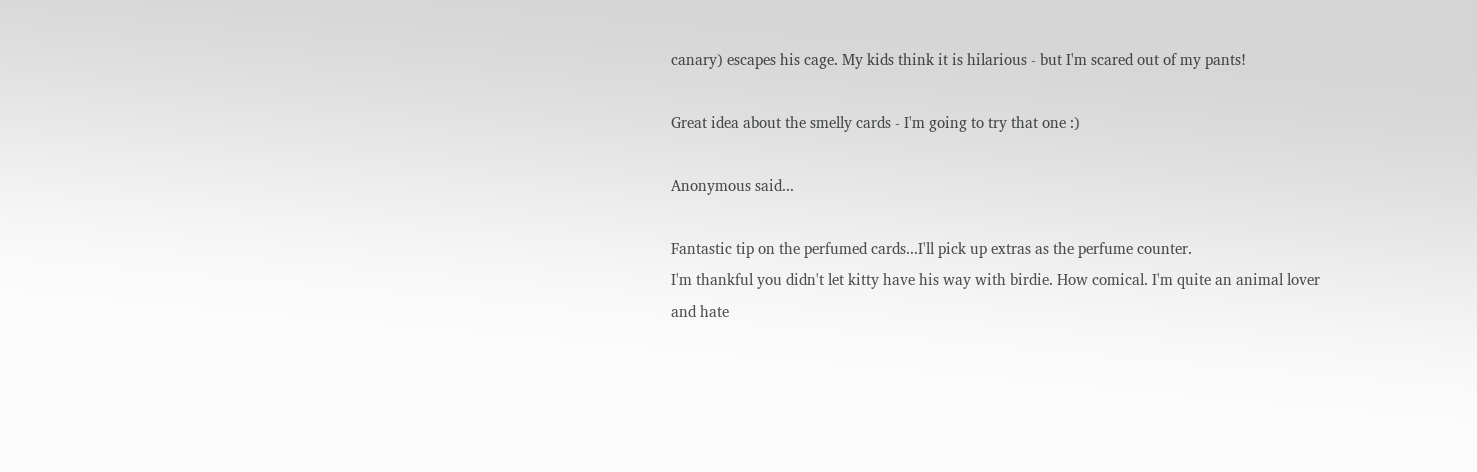canary) escapes his cage. My kids think it is hilarious - but I'm scared out of my pants!

Great idea about the smelly cards - I'm going to try that one :)

Anonymous said...

Fantastic tip on the perfumed cards...I'll pick up extras as the perfume counter.
I'm thankful you didn't let kitty have his way with birdie. How comical. I'm quite an animal lover and hate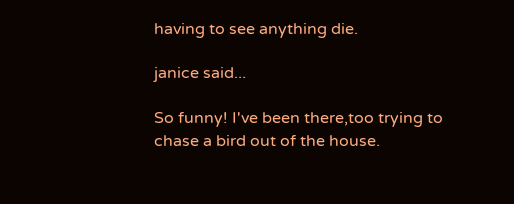having to see anything die.

janice said...

So funny! I've been there,too trying to chase a bird out of the house.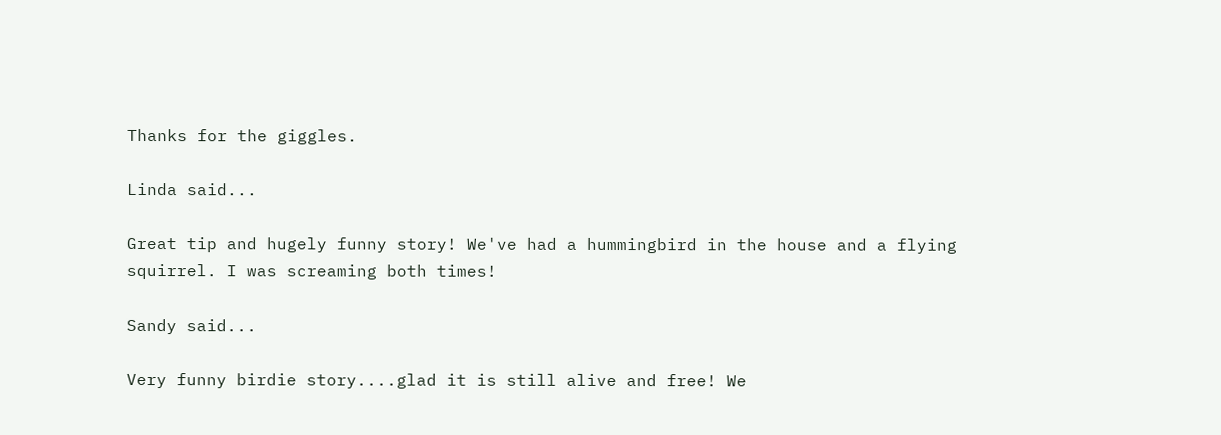Thanks for the giggles.

Linda said...

Great tip and hugely funny story! We've had a hummingbird in the house and a flying squirrel. I was screaming both times!

Sandy said...

Very funny birdie story....glad it is still alive and free! We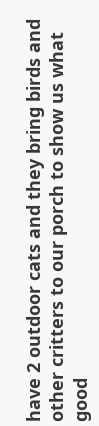have 2 outdoor cats and they bring birds and other critters to our porch to show us what good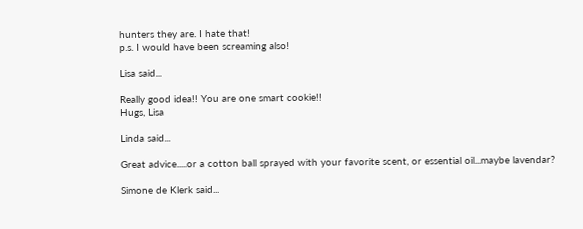hunters they are. I hate that!
p.s. I would have been screaming also!

Lisa said...

Really good idea!! You are one smart cookie!!
Hugs, Lisa

Linda said...

Great advice.....or a cotton ball sprayed with your favorite scent, or essential oil...maybe lavendar?

Simone de Klerk said...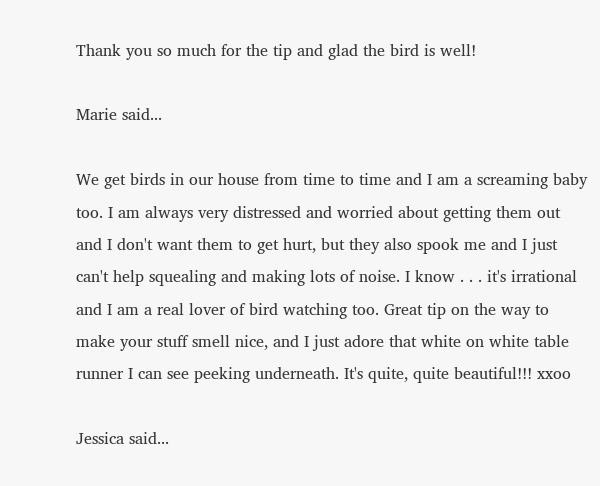Thank you so much for the tip and glad the bird is well!

Marie said...

We get birds in our house from time to time and I am a screaming baby too. I am always very distressed and worried about getting them out and I don't want them to get hurt, but they also spook me and I just can't help squealing and making lots of noise. I know . . . it's irrational and I am a real lover of bird watching too. Great tip on the way to make your stuff smell nice, and I just adore that white on white table runner I can see peeking underneath. It's quite, quite beautiful!!! xxoo

Jessica said...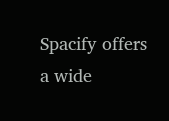Spacify offers a wide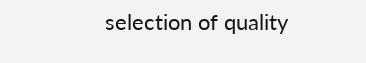selection of quality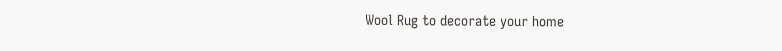Wool Rug to decorate your home